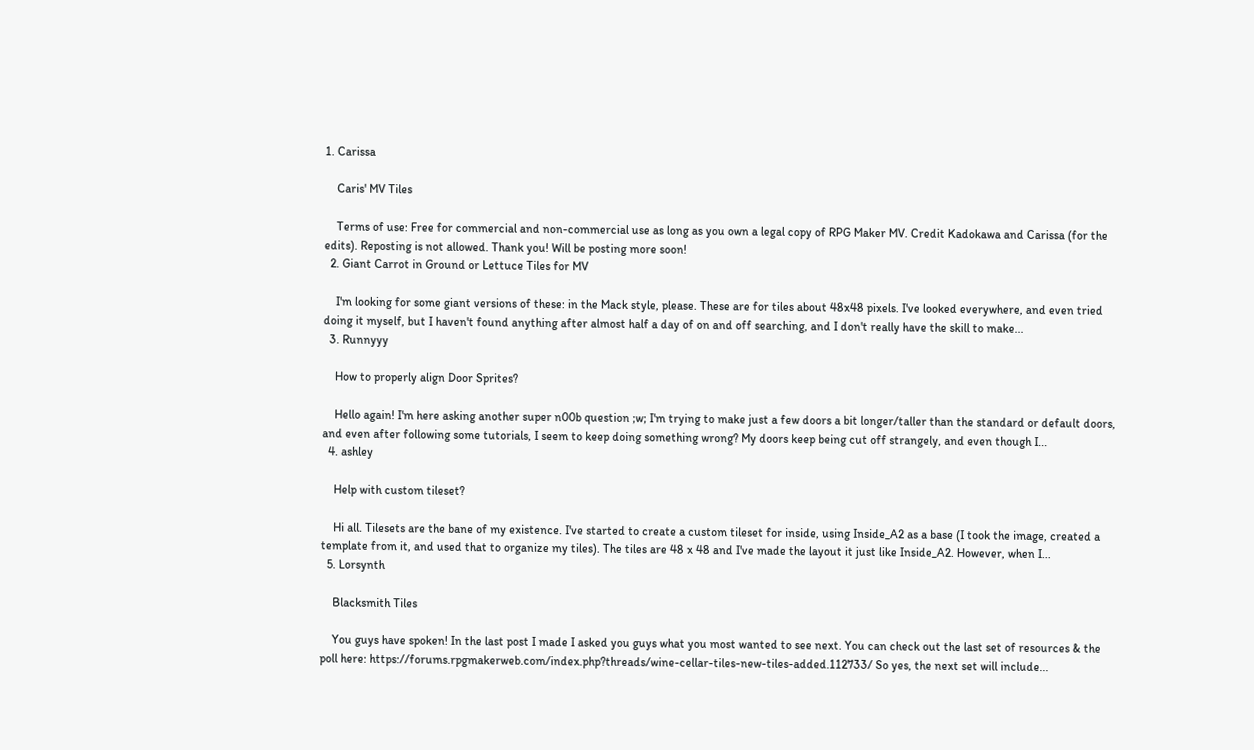1. Carissa

    Caris' MV Tiles

    Terms of use: Free for commercial and non-commercial use as long as you own a legal copy of RPG Maker MV. Credit Kadokawa and Carissa (for the edits). Reposting is not allowed. Thank you! Will be posting more soon!
  2. Giant Carrot in Ground or Lettuce Tiles for MV

    I'm looking for some giant versions of these: in the Mack style, please. These are for tiles about 48x48 pixels. I've looked everywhere, and even tried doing it myself, but I haven't found anything after almost half a day of on and off searching, and I don't really have the skill to make...
  3. Runnyyy

    How to properly align Door Sprites?

    Hello again! I'm here asking another super n00b question ;w; I'm trying to make just a few doors a bit longer/taller than the standard or default doors, and even after following some tutorials, I seem to keep doing something wrong? My doors keep being cut off strangely, and even though I...
  4. ashley

    Help with custom tileset?

    Hi all. Tilesets are the bane of my existence. I've started to create a custom tileset for inside, using Inside_A2 as a base (I took the image, created a template from it, and used that to organize my tiles). The tiles are 48 x 48 and I've made the layout it just like Inside_A2. However, when I...
  5. Lorsynth

    Blacksmith Tiles

    You guys have spoken! In the last post I made I asked you guys what you most wanted to see next. You can check out the last set of resources & the poll here: https://forums.rpgmakerweb.com/index.php?threads/wine-cellar-tiles-new-tiles-added.112733/ So yes, the next set will include...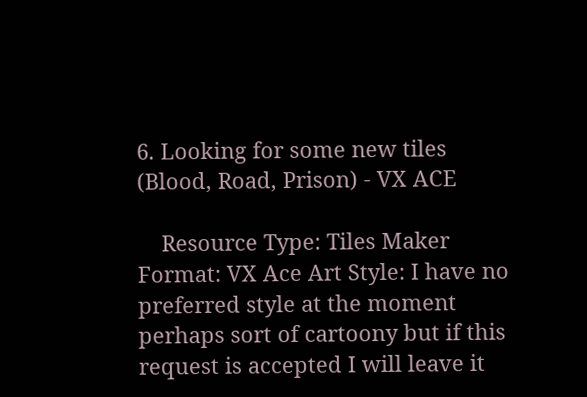6. Looking for some new tiles (Blood, Road, Prison) - VX ACE

    Resource Type: Tiles Maker Format: VX Ace Art Style: I have no preferred style at the moment perhaps sort of cartoony but if this request is accepted I will leave it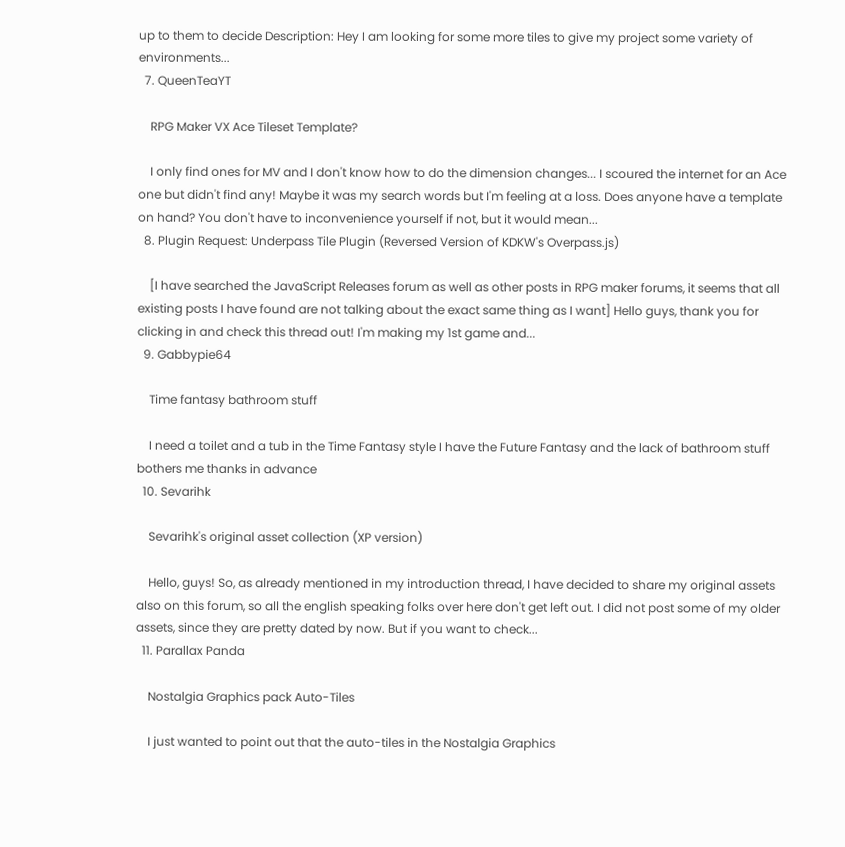up to them to decide Description: Hey I am looking for some more tiles to give my project some variety of environments...
  7. QueenTeaYT

    RPG Maker VX Ace Tileset Template?

    I only find ones for MV and I don't know how to do the dimension changes... I scoured the internet for an Ace one but didn't find any! Maybe it was my search words but I'm feeling at a loss. Does anyone have a template on hand? You don't have to inconvenience yourself if not, but it would mean...
  8. Plugin Request: Underpass Tile Plugin (Reversed Version of KDKW's Overpass.js)

    [I have searched the JavaScript Releases forum as well as other posts in RPG maker forums, it seems that all existing posts I have found are not talking about the exact same thing as I want] Hello guys, thank you for clicking in and check this thread out! I'm making my 1st game and...
  9. Gabbypie64

    Time fantasy bathroom stuff

    I need a toilet and a tub in the Time Fantasy style I have the Future Fantasy and the lack of bathroom stuff bothers me thanks in advance
  10. Sevarihk

    Sevarihk's original asset collection (XP version)

    Hello, guys! So, as already mentioned in my introduction thread, I have decided to share my original assets also on this forum, so all the english speaking folks over here don't get left out. I did not post some of my older assets, since they are pretty dated by now. But if you want to check...
  11. Parallax Panda

    Nostalgia Graphics pack Auto-Tiles

    I just wanted to point out that the auto-tiles in the Nostalgia Graphics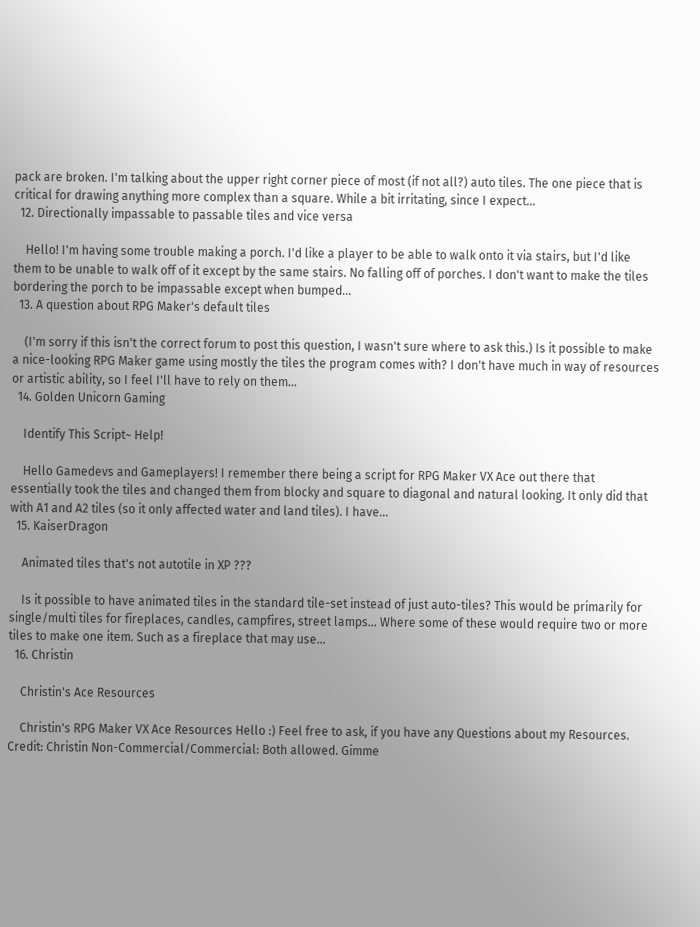pack are broken. I'm talking about the upper right corner piece of most (if not all?) auto tiles. The one piece that is critical for drawing anything more complex than a square. While a bit irritating, since I expect...
  12. Directionally impassable to passable tiles and vice versa

    Hello! I'm having some trouble making a porch. I'd like a player to be able to walk onto it via stairs, but I'd like them to be unable to walk off of it except by the same stairs. No falling off of porches. I don't want to make the tiles bordering the porch to be impassable except when bumped...
  13. A question about RPG Maker's default tiles

    (I'm sorry if this isn't the correct forum to post this question, I wasn't sure where to ask this.) Is it possible to make a nice-looking RPG Maker game using mostly the tiles the program comes with? I don't have much in way of resources or artistic ability, so I feel I'll have to rely on them...
  14. Golden Unicorn Gaming

    Identify This Script~ Help!

    Hello Gamedevs and Gameplayers! I remember there being a script for RPG Maker VX Ace out there that essentially took the tiles and changed them from blocky and square to diagonal and natural looking. It only did that with A1 and A2 tiles (so it only affected water and land tiles). I have...
  15. KaiserDragon

    Animated tiles that's not autotile in XP ???

    Is it possible to have animated tiles in the standard tile-set instead of just auto-tiles? This would be primarily for single/multi tiles for fireplaces, candles, campfires, street lamps... Where some of these would require two or more tiles to make one item. Such as a fireplace that may use...
  16. Christin

    Christin's Ace Resources

    Christin's RPG Maker VX Ace Resources Hello :) Feel free to ask, if you have any Questions about my Resources. Credit: Christin Non-Commercial/Commercial: Both allowed. Gimme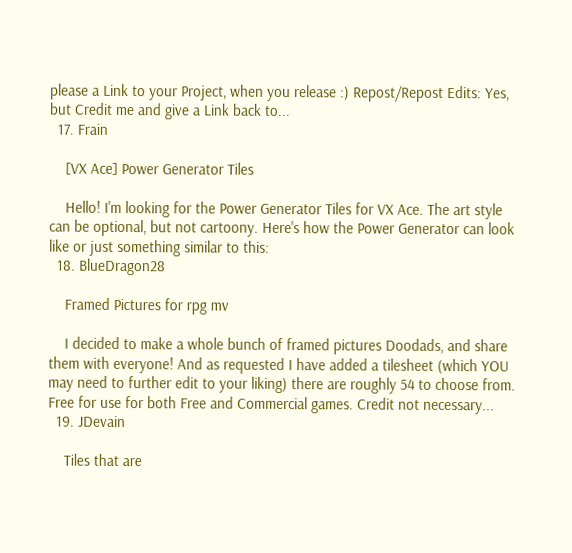please a Link to your Project, when you release :) Repost/Repost Edits: Yes, but Credit me and give a Link back to...
  17. Frain

    [VX Ace] Power Generator Tiles

    Hello! I'm looking for the Power Generator Tiles for VX Ace. The art style can be optional, but not cartoony. Here's how the Power Generator can look like or just something similar to this:
  18. BlueDragon28

    Framed Pictures for rpg mv

    I decided to make a whole bunch of framed pictures Doodads, and share them with everyone! And as requested I have added a tilesheet (which YOU may need to further edit to your liking) there are roughly 54 to choose from. Free for use for both Free and Commercial games. Credit not necessary...
  19. JDevain

    Tiles that are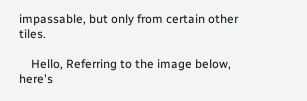impassable, but only from certain other tiles.

    Hello, Referring to the image below, here's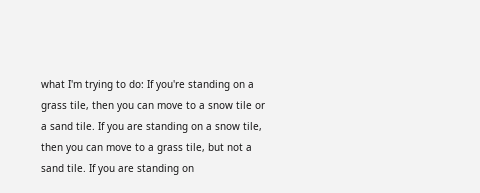what I'm trying to do: If you're standing on a grass tile, then you can move to a snow tile or a sand tile. If you are standing on a snow tile, then you can move to a grass tile, but not a sand tile. If you are standing on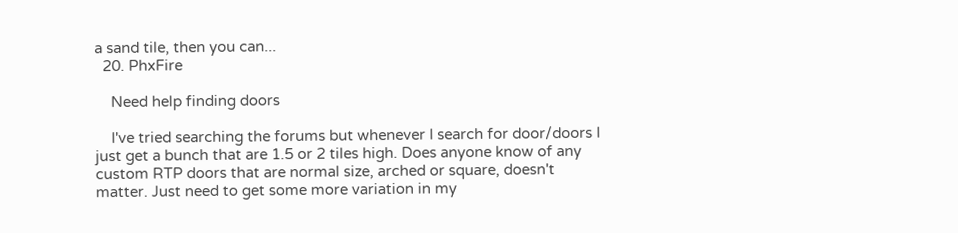a sand tile, then you can...
  20. PhxFire

    Need help finding doors

    I've tried searching the forums but whenever I search for door/doors I just get a bunch that are 1.5 or 2 tiles high. Does anyone know of any custom RTP doors that are normal size, arched or square, doesn't matter. Just need to get some more variation in my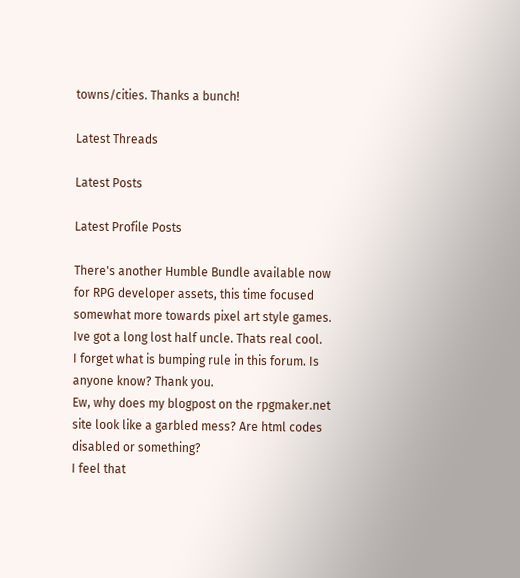towns/cities. Thanks a bunch!

Latest Threads

Latest Posts

Latest Profile Posts

There's another Humble Bundle available now for RPG developer assets, this time focused somewhat more towards pixel art style games.
Ive got a long lost half uncle. Thats real cool.
I forget what is bumping rule in this forum. Is anyone know? Thank you.
Ew, why does my blogpost on the rpgmaker.net site look like a garbled mess? Are html codes disabled or something?
I feel that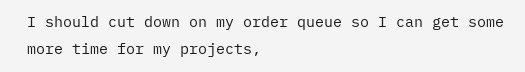I should cut down on my order queue so I can get some more time for my projects,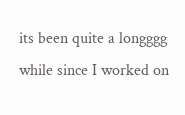its been quite a longggg while since I worked on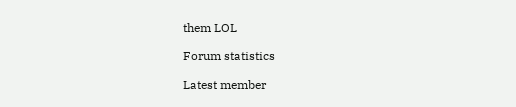them LOL

Forum statistics

Latest member